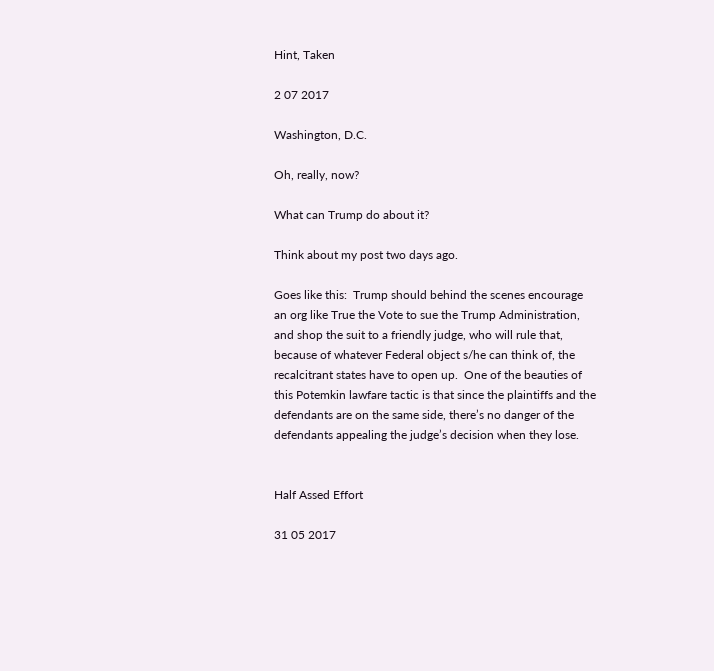Hint, Taken

2 07 2017

Washington, D.C.

Oh, really, now?

What can Trump do about it?

Think about my post two days ago.

Goes like this:  Trump should behind the scenes encourage an org like True the Vote to sue the Trump Administration, and shop the suit to a friendly judge, who will rule that, because of whatever Federal object s/he can think of, the recalcitrant states have to open up.  One of the beauties of this Potemkin lawfare tactic is that since the plaintiffs and the defendants are on the same side, there’s no danger of the defendants appealing the judge’s decision when they lose.


Half Assed Effort

31 05 2017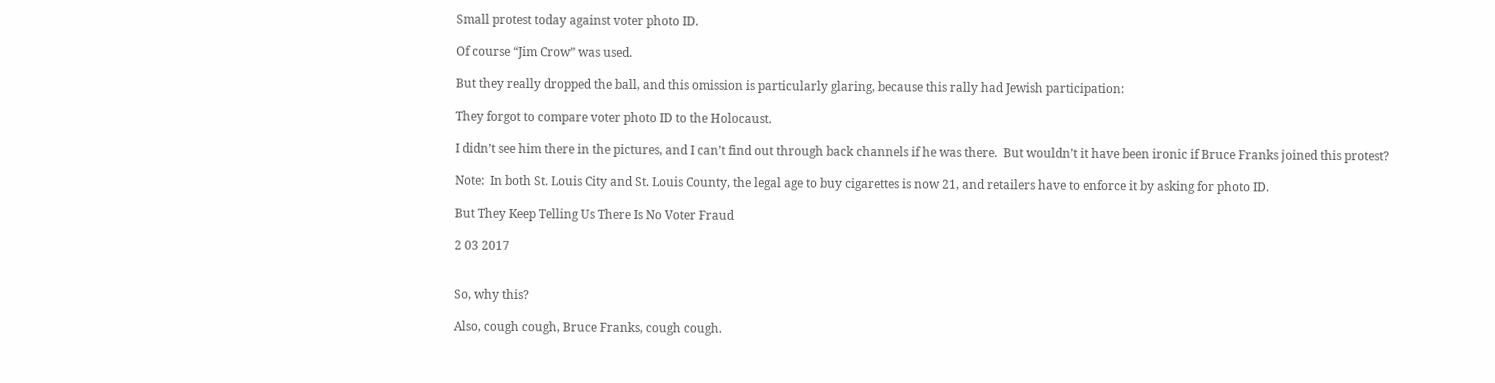Small protest today against voter photo ID.

Of course “Jim Crow” was used.

But they really dropped the ball, and this omission is particularly glaring, because this rally had Jewish participation:

They forgot to compare voter photo ID to the Holocaust.

I didn’t see him there in the pictures, and I can’t find out through back channels if he was there.  But wouldn’t it have been ironic if Bruce Franks joined this protest?

Note:  In both St. Louis City and St. Louis County, the legal age to buy cigarettes is now 21, and retailers have to enforce it by asking for photo ID.

But They Keep Telling Us There Is No Voter Fraud

2 03 2017


So, why this?

Also, cough cough, Bruce Franks, cough cough.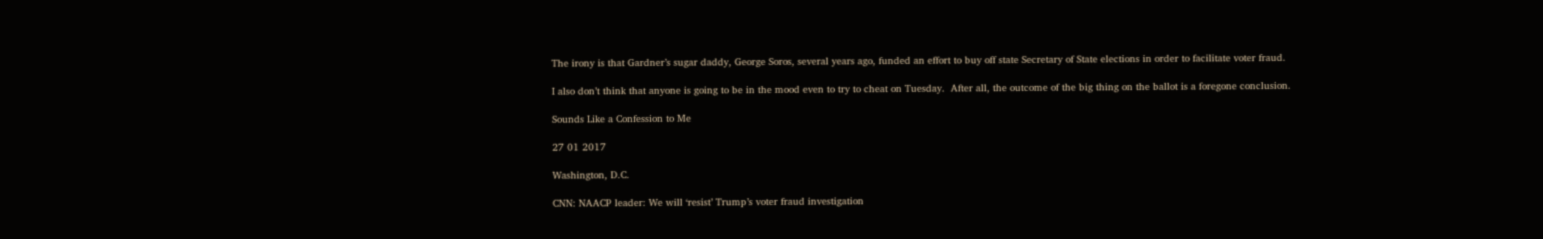The irony is that Gardner’s sugar daddy, George Soros, several years ago, funded an effort to buy off state Secretary of State elections in order to facilitate voter fraud.

I also don’t think that anyone is going to be in the mood even to try to cheat on Tuesday.  After all, the outcome of the big thing on the ballot is a foregone conclusion.

Sounds Like a Confession to Me

27 01 2017

Washington, D.C.

CNN: NAACP leader: We will ‘resist’ Trump’s voter fraud investigation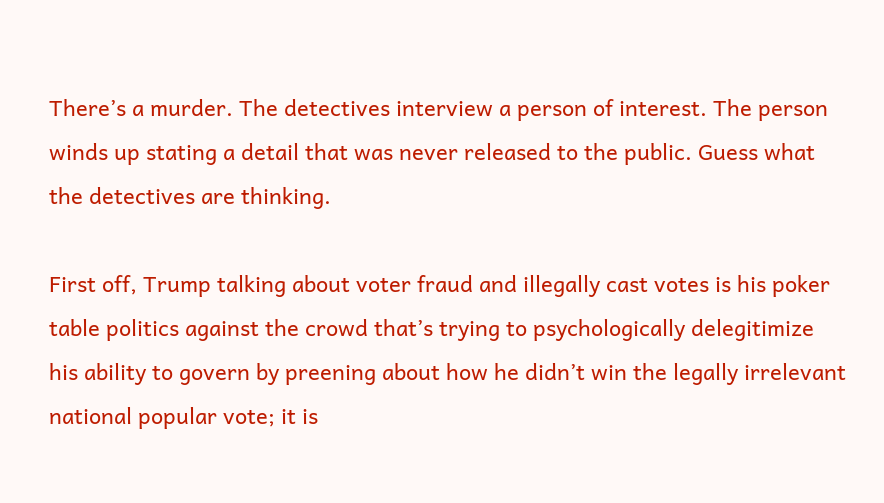There’s a murder. The detectives interview a person of interest. The person winds up stating a detail that was never released to the public. Guess what the detectives are thinking.

First off, Trump talking about voter fraud and illegally cast votes is his poker table politics against the crowd that’s trying to psychologically delegitimize his ability to govern by preening about how he didn’t win the legally irrelevant national popular vote; it is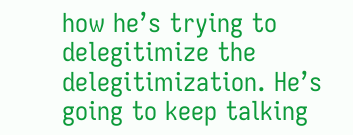how he’s trying to delegitimize the delegitimization. He’s going to keep talking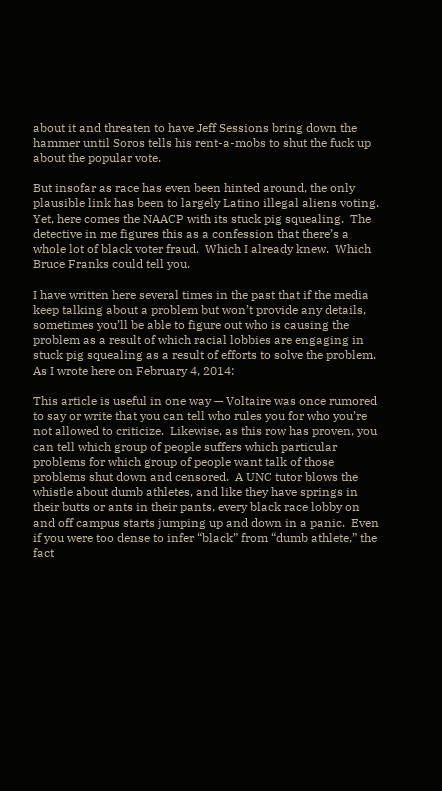about it and threaten to have Jeff Sessions bring down the hammer until Soros tells his rent-a-mobs to shut the fuck up about the popular vote.

But insofar as race has even been hinted around, the only plausible link has been to largely Latino illegal aliens voting.  Yet, here comes the NAACP with its stuck pig squealing.  The detective in me figures this as a confession that there’s a whole lot of black voter fraud.  Which I already knew.  Which Bruce Franks could tell you.

I have written here several times in the past that if the media keep talking about a problem but won’t provide any details, sometimes you’ll be able to figure out who is causing the problem as a result of which racial lobbies are engaging in stuck pig squealing as a result of efforts to solve the problem.  As I wrote here on February 4, 2014:

This article is useful in one way — Voltaire was once rumored to say or write that you can tell who rules you for who you’re not allowed to criticize.  Likewise, as this row has proven, you can tell which group of people suffers which particular problems for which group of people want talk of those problems shut down and censored.  A UNC tutor blows the whistle about dumb athletes, and like they have springs in their butts or ants in their pants, every black race lobby on and off campus starts jumping up and down in a panic.  Even if you were too dense to infer “black” from “dumb athlete,” the fact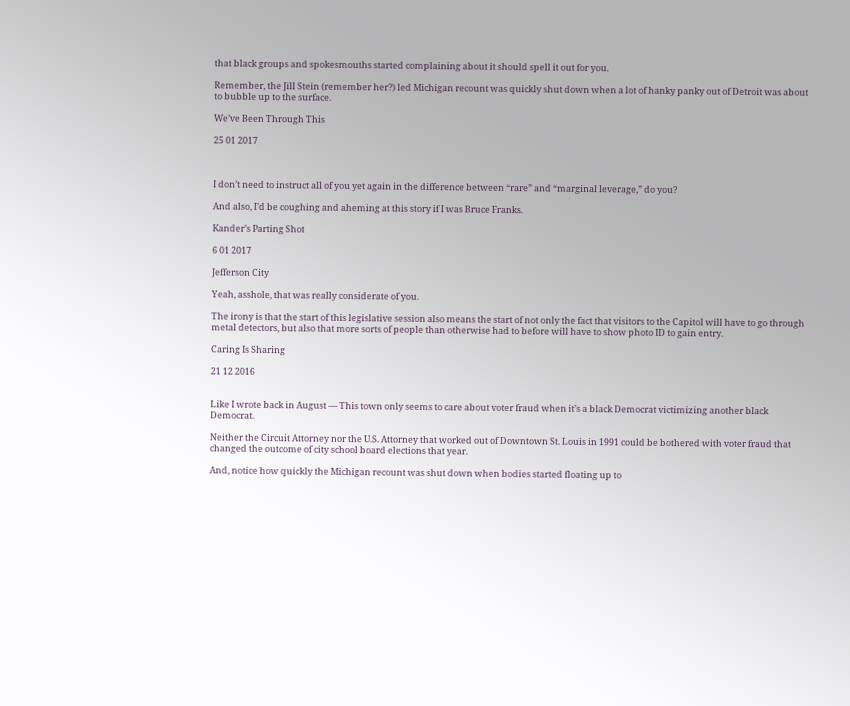that black groups and spokesmouths started complaining about it should spell it out for you.

Remember, the Jill Stein (remember her?) led Michigan recount was quickly shut down when a lot of hanky panky out of Detroit was about to bubble up to the surface.

We’ve Been Through This

25 01 2017



I don’t need to instruct all of you yet again in the difference between “rare” and “marginal leverage,” do you?

And also, I’d be coughing and aheming at this story if I was Bruce Franks.

Kander’s Parting Shot

6 01 2017

Jefferson City

Yeah, asshole, that was really considerate of you.

The irony is that the start of this legislative session also means the start of not only the fact that visitors to the Capitol will have to go through metal detectors, but also that more sorts of people than otherwise had to before will have to show photo ID to gain entry.

Caring Is Sharing

21 12 2016


Like I wrote back in August — This town only seems to care about voter fraud when it’s a black Democrat victimizing another black Democrat.

Neither the Circuit Attorney nor the U.S. Attorney that worked out of Downtown St. Louis in 1991 could be bothered with voter fraud that changed the outcome of city school board elections that year.

And, notice how quickly the Michigan recount was shut down when bodies started floating up to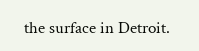the surface in Detroit.